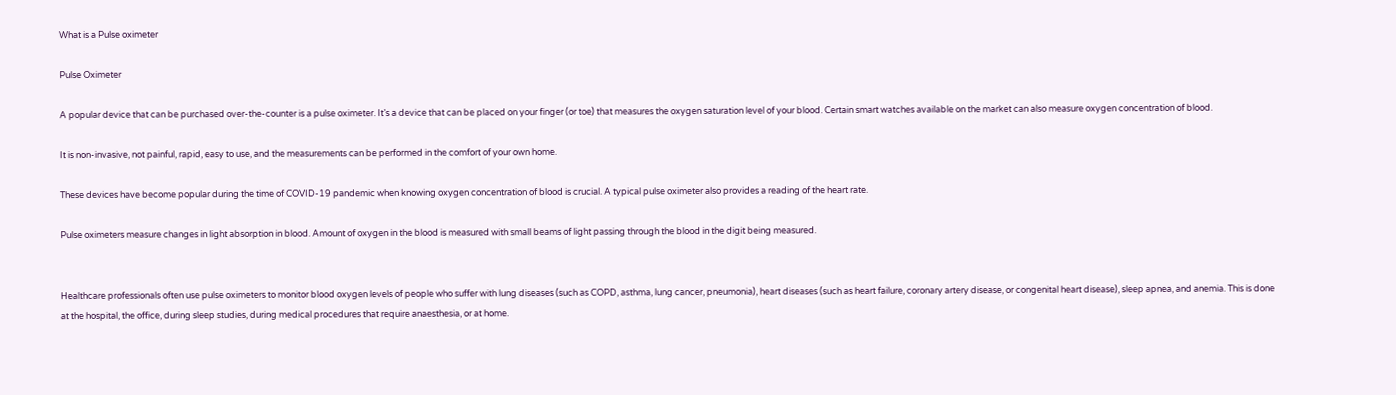What is a Pulse oximeter

Pulse Oximeter

A popular device that can be purchased over-the-counter is a pulse oximeter. It’s a device that can be placed on your finger (or toe) that measures the oxygen saturation level of your blood. Certain smart watches available on the market can also measure oxygen concentration of blood.

It is non-invasive, not painful, rapid, easy to use, and the measurements can be performed in the comfort of your own home.

These devices have become popular during the time of COVID-19 pandemic when knowing oxygen concentration of blood is crucial. A typical pulse oximeter also provides a reading of the heart rate.

Pulse oximeters measure changes in light absorption in blood. Amount of oxygen in the blood is measured with small beams of light passing through the blood in the digit being measured.


Healthcare professionals often use pulse oximeters to monitor blood oxygen levels of people who suffer with lung diseases (such as COPD, asthma, lung cancer, pneumonia), heart diseases (such as heart failure, coronary artery disease, or congenital heart disease), sleep apnea, and anemia. This is done at the hospital, the office, during sleep studies, during medical procedures that require anaesthesia, or at home.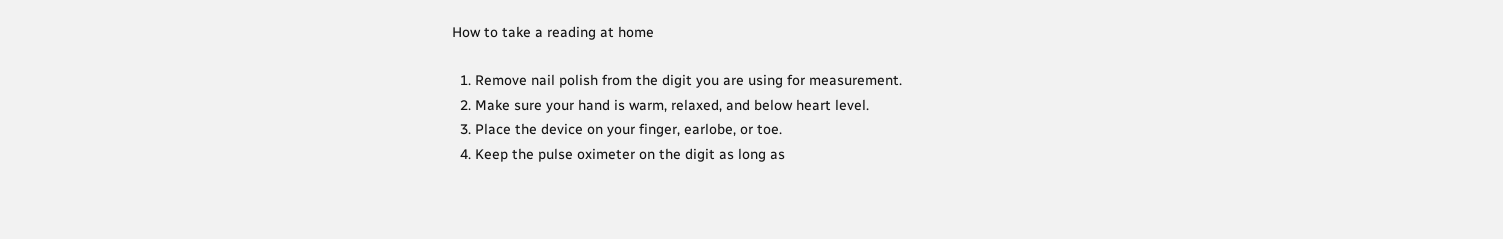How to take a reading at home

  1. Remove nail polish from the digit you are using for measurement.
  2. Make sure your hand is warm, relaxed, and below heart level.
  3. Place the device on your finger, earlobe, or toe.
  4. Keep the pulse oximeter on the digit as long as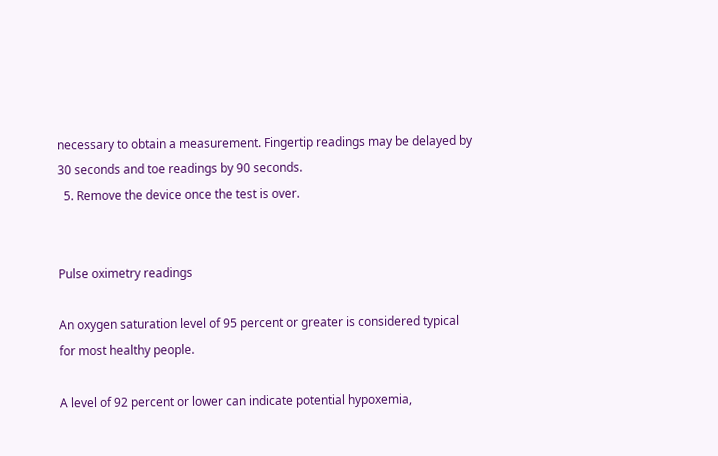necessary to obtain a measurement. Fingertip readings may be delayed by 30 seconds and toe readings by 90 seconds.
  5. Remove the device once the test is over.


Pulse oximetry readings

An oxygen saturation level of 95 percent or greater is considered typical for most healthy people.

A level of 92 percent or lower can indicate potential hypoxemia,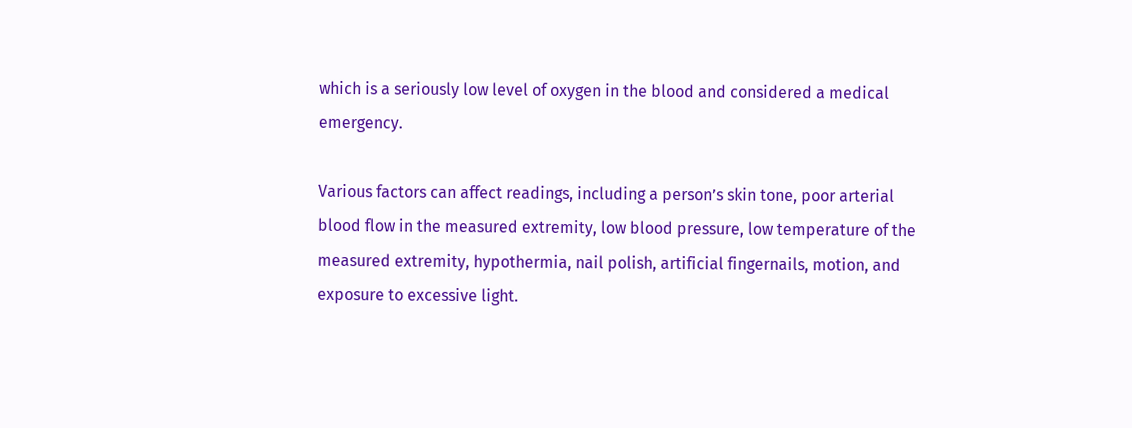which is a seriously low level of oxygen in the blood and considered a medical emergency.

Various factors can affect readings, including a person’s skin tone, poor arterial blood flow in the measured extremity, low blood pressure, low temperature of the measured extremity, hypothermia, nail polish, artificial fingernails, motion, and exposure to excessive light.